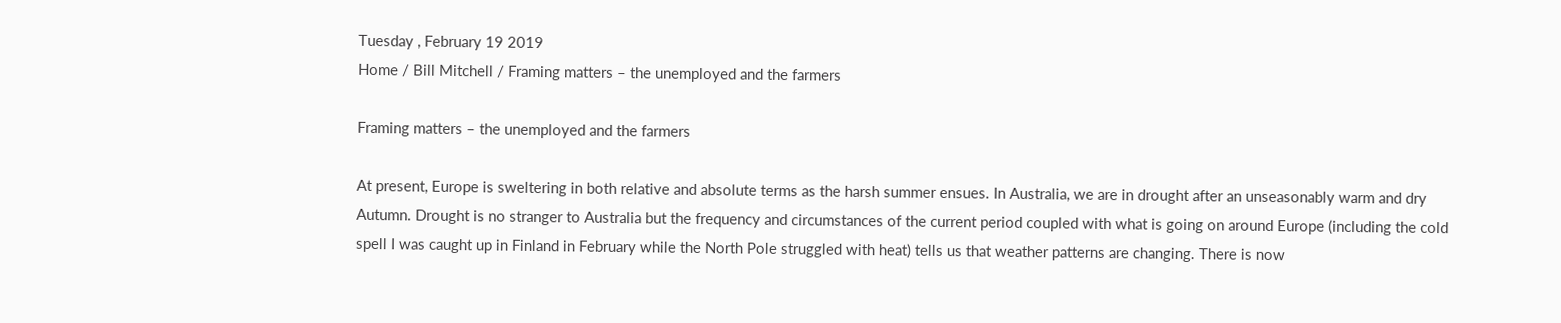Tuesday , February 19 2019
Home / Bill Mitchell / Framing matters – the unemployed and the farmers

Framing matters – the unemployed and the farmers

At present, Europe is sweltering in both relative and absolute terms as the harsh summer ensues. In Australia, we are in drought after an unseasonably warm and dry Autumn. Drought is no stranger to Australia but the frequency and circumstances of the current period coupled with what is going on around Europe (including the cold spell I was caught up in Finland in February while the North Pole struggled with heat) tells us that weather patterns are changing. There is now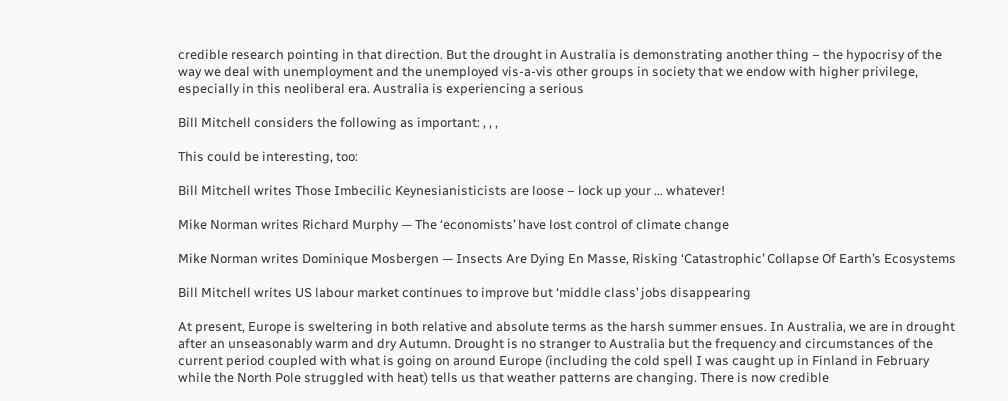credible research pointing in that direction. But the drought in Australia is demonstrating another thing – the hypocrisy of the way we deal with unemployment and the unemployed vis-a-vis other groups in society that we endow with higher privilege, especially in this neoliberal era. Australia is experiencing a serious

Bill Mitchell considers the following as important: , , ,

This could be interesting, too:

Bill Mitchell writes Those Imbecilic Keynesianisticists are loose – lock up your … whatever!

Mike Norman writes Richard Murphy — The ‘economists’ have lost control of climate change

Mike Norman writes Dominique Mosbergen — Insects Are Dying En Masse, Risking ‘Catastrophic’ Collapse Of Earth’s Ecosystems

Bill Mitchell writes US labour market continues to improve but ‘middle class’ jobs disappearing

At present, Europe is sweltering in both relative and absolute terms as the harsh summer ensues. In Australia, we are in drought after an unseasonably warm and dry Autumn. Drought is no stranger to Australia but the frequency and circumstances of the current period coupled with what is going on around Europe (including the cold spell I was caught up in Finland in February while the North Pole struggled with heat) tells us that weather patterns are changing. There is now credible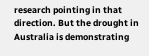research pointing in that direction. But the drought in Australia is demonstrating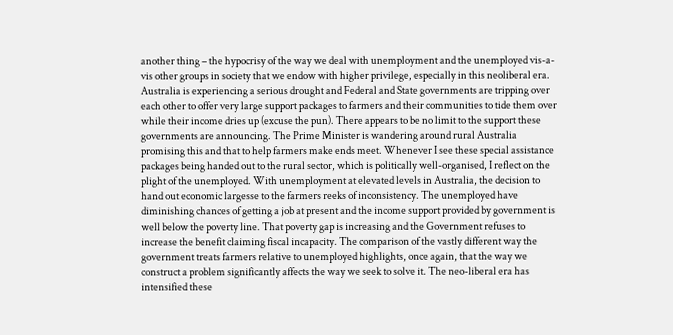another thing – the hypocrisy of the way we deal with unemployment and the unemployed vis-a-vis other groups in society that we endow with higher privilege, especially in this neoliberal era. Australia is experiencing a serious drought and Federal and State governments are tripping over each other to offer very large support packages to farmers and their communities to tide them over while their income dries up (excuse the pun). There appears to be no limit to the support these governments are announcing. The Prime Minister is wandering around rural Australia promising this and that to help farmers make ends meet. Whenever I see these special assistance packages being handed out to the rural sector, which is politically well-organised, I reflect on the plight of the unemployed. With unemployment at elevated levels in Australia, the decision to hand out economic largesse to the farmers reeks of inconsistency. The unemployed have diminishing chances of getting a job at present and the income support provided by government is well below the poverty line. That poverty gap is increasing and the Government refuses to increase the benefit claiming fiscal incapacity. The comparison of the vastly different way the government treats farmers relative to unemployed highlights, once again, that the way we construct a problem significantly affects the way we seek to solve it. The neo-liberal era has intensified these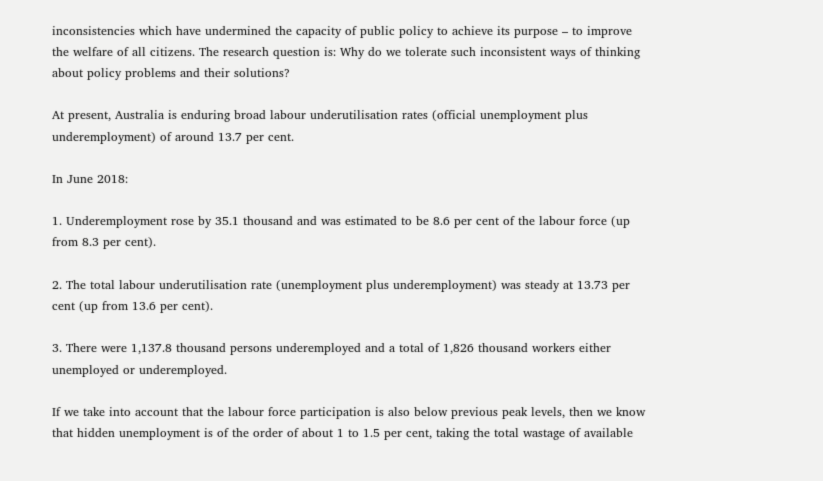inconsistencies which have undermined the capacity of public policy to achieve its purpose – to improve the welfare of all citizens. The research question is: Why do we tolerate such inconsistent ways of thinking about policy problems and their solutions?

At present, Australia is enduring broad labour underutilisation rates (official unemployment plus underemployment) of around 13.7 per cent.

In June 2018:

1. Underemployment rose by 35.1 thousand and was estimated to be 8.6 per cent of the labour force (up from 8.3 per cent).

2. The total labour underutilisation rate (unemployment plus underemployment) was steady at 13.73 per cent (up from 13.6 per cent).

3. There were 1,137.8 thousand persons underemployed and a total of 1,826 thousand workers either unemployed or underemployed.

If we take into account that the labour force participation is also below previous peak levels, then we know that hidden unemployment is of the order of about 1 to 1.5 per cent, taking the total wastage of available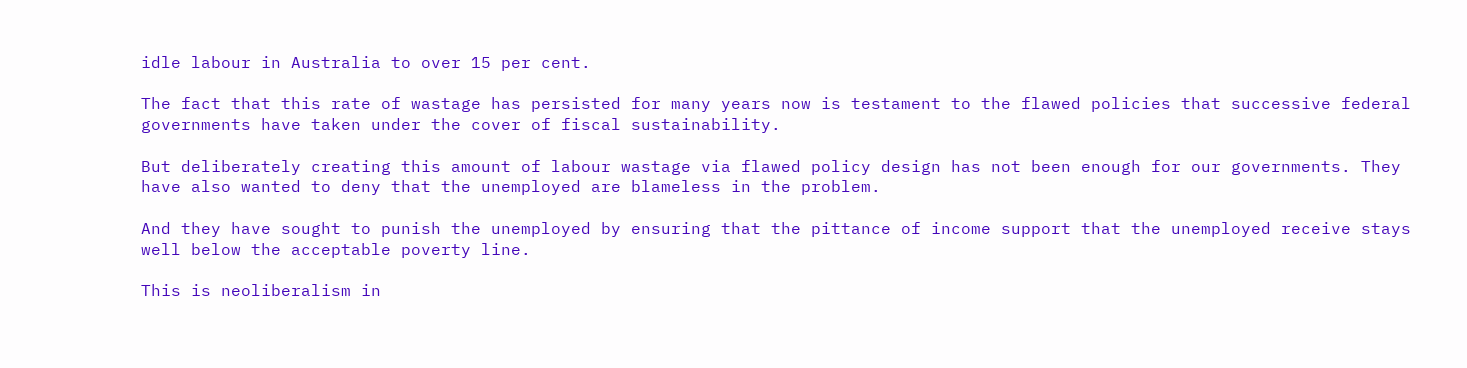idle labour in Australia to over 15 per cent.

The fact that this rate of wastage has persisted for many years now is testament to the flawed policies that successive federal governments have taken under the cover of fiscal sustainability.

But deliberately creating this amount of labour wastage via flawed policy design has not been enough for our governments. They have also wanted to deny that the unemployed are blameless in the problem.

And they have sought to punish the unemployed by ensuring that the pittance of income support that the unemployed receive stays well below the acceptable poverty line.

This is neoliberalism in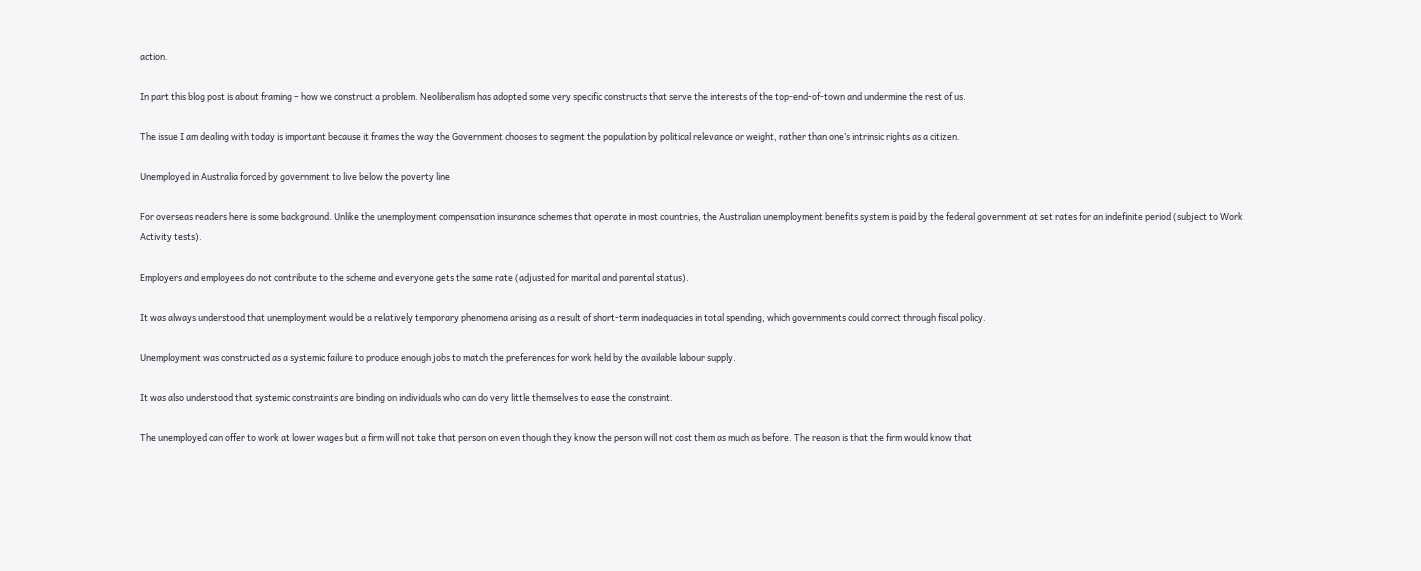action.

In part this blog post is about framing – how we construct a problem. Neoliberalism has adopted some very specific constructs that serve the interests of the top-end-of-town and undermine the rest of us.

The issue I am dealing with today is important because it frames the way the Government chooses to segment the population by political relevance or weight, rather than one’s intrinsic rights as a citizen.

Unemployed in Australia forced by government to live below the poverty line

For overseas readers here is some background. Unlike the unemployment compensation insurance schemes that operate in most countries, the Australian unemployment benefits system is paid by the federal government at set rates for an indefinite period (subject to Work Activity tests).

Employers and employees do not contribute to the scheme and everyone gets the same rate (adjusted for marital and parental status).

It was always understood that unemployment would be a relatively temporary phenomena arising as a result of short-term inadequacies in total spending, which governments could correct through fiscal policy.

Unemployment was constructed as a systemic failure to produce enough jobs to match the preferences for work held by the available labour supply.

It was also understood that systemic constraints are binding on individuals who can do very little themselves to ease the constraint.

The unemployed can offer to work at lower wages but a firm will not take that person on even though they know the person will not cost them as much as before. The reason is that the firm would know that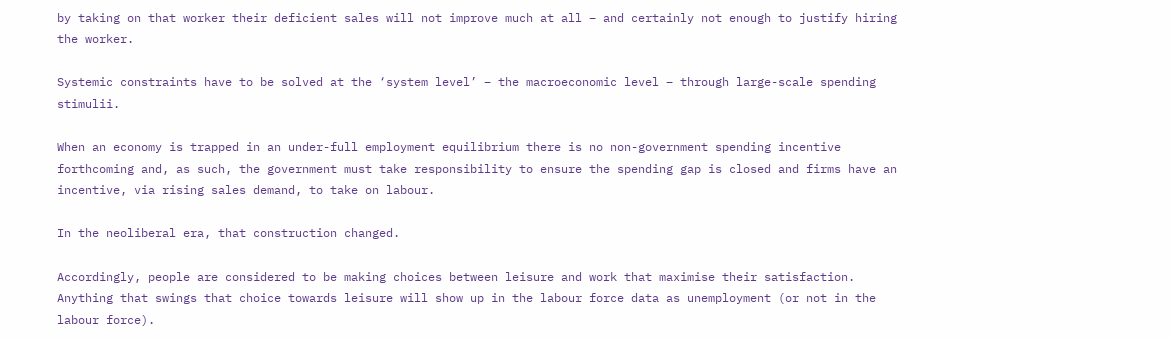by taking on that worker their deficient sales will not improve much at all – and certainly not enough to justify hiring the worker.

Systemic constraints have to be solved at the ‘system level’ – the macroeconomic level – through large-scale spending stimulii.

When an economy is trapped in an under-full employment equilibrium there is no non-government spending incentive forthcoming and, as such, the government must take responsibility to ensure the spending gap is closed and firms have an incentive, via rising sales demand, to take on labour.

In the neoliberal era, that construction changed.

Accordingly, people are considered to be making choices between leisure and work that maximise their satisfaction. Anything that swings that choice towards leisure will show up in the labour force data as unemployment (or not in the labour force).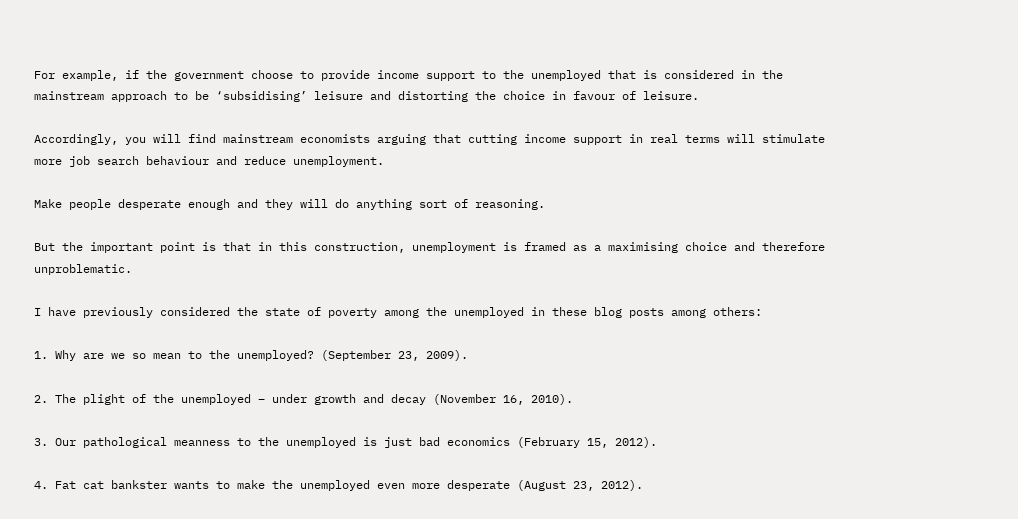For example, if the government choose to provide income support to the unemployed that is considered in the mainstream approach to be ‘subsidising’ leisure and distorting the choice in favour of leisure.

Accordingly, you will find mainstream economists arguing that cutting income support in real terms will stimulate more job search behaviour and reduce unemployment.

Make people desperate enough and they will do anything sort of reasoning.

But the important point is that in this construction, unemployment is framed as a maximising choice and therefore unproblematic.

I have previously considered the state of poverty among the unemployed in these blog posts among others:

1. Why are we so mean to the unemployed? (September 23, 2009).

2. The plight of the unemployed – under growth and decay (November 16, 2010).

3. Our pathological meanness to the unemployed is just bad economics (February 15, 2012).

4. Fat cat bankster wants to make the unemployed even more desperate (August 23, 2012).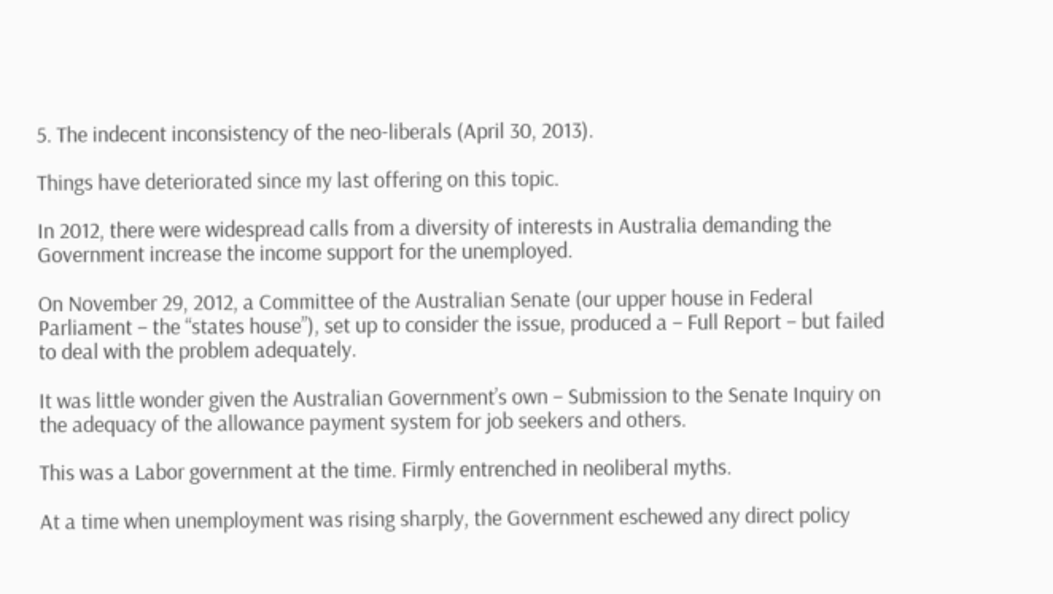5. The indecent inconsistency of the neo-liberals (April 30, 2013).

Things have deteriorated since my last offering on this topic.

In 2012, there were widespread calls from a diversity of interests in Australia demanding the Government increase the income support for the unemployed.

On November 29, 2012, a Committee of the Australian Senate (our upper house in Federal Parliament – the “states house”), set up to consider the issue, produced a – Full Report – but failed to deal with the problem adequately.

It was little wonder given the Australian Government’s own – Submission to the Senate Inquiry on the adequacy of the allowance payment system for job seekers and others.

This was a Labor government at the time. Firmly entrenched in neoliberal myths.

At a time when unemployment was rising sharply, the Government eschewed any direct policy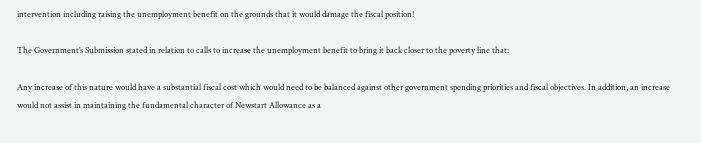intervention including raising the unemployment benefit on the grounds that it would damage the fiscal position!

The Government’s Submission stated in relation to calls to increase the unemployment benefit to bring it back closer to the poverty line that:

Any increase of this nature would have a substantial fiscal cost which would need to be balanced against other government spending priorities and fiscal objectives. In addition, an increase would not assist in maintaining the fundamental character of Newstart Allowance as a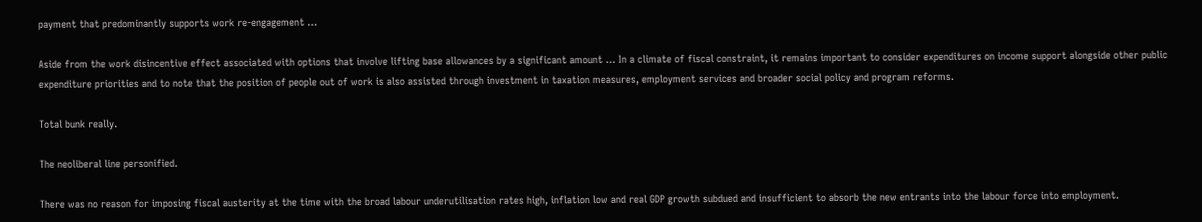payment that predominantly supports work re-engagement …

Aside from the work disincentive effect associated with options that involve lifting base allowances by a significant amount … In a climate of fiscal constraint, it remains important to consider expenditures on income support alongside other public expenditure priorities and to note that the position of people out of work is also assisted through investment in taxation measures, employment services and broader social policy and program reforms.

Total bunk really.

The neoliberal line personified.

There was no reason for imposing fiscal austerity at the time with the broad labour underutilisation rates high, inflation low and real GDP growth subdued and insufficient to absorb the new entrants into the labour force into employment.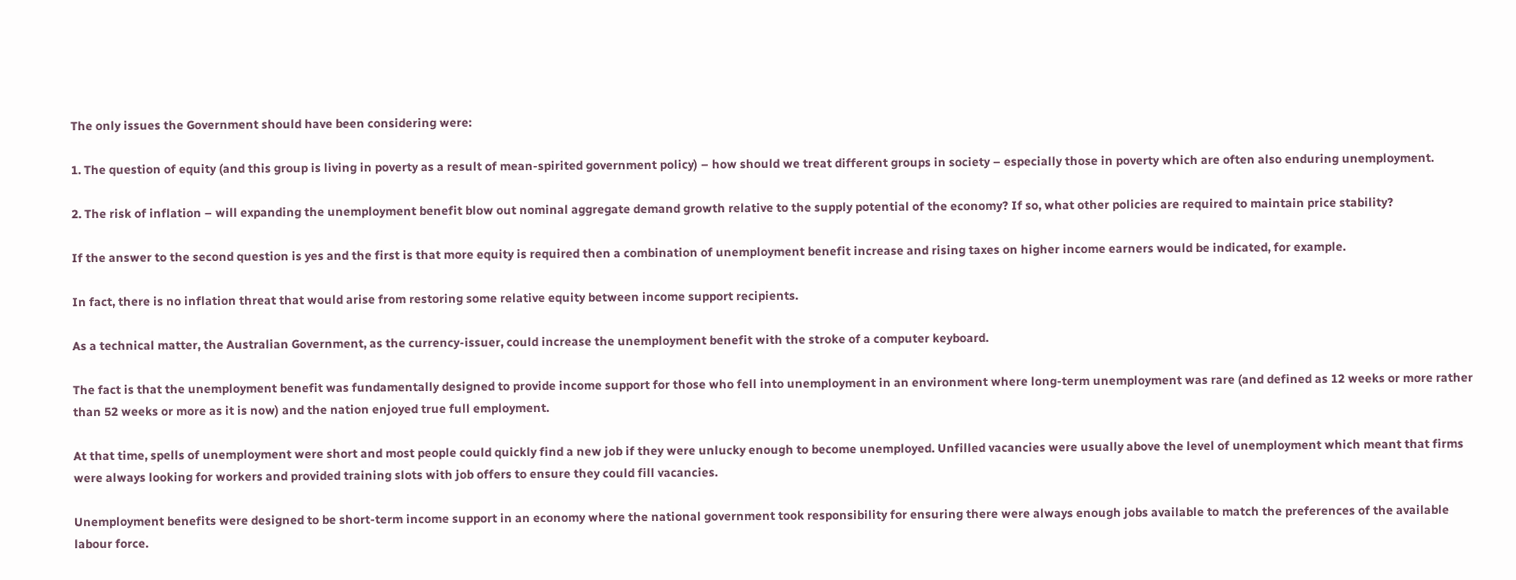The only issues the Government should have been considering were:

1. The question of equity (and this group is living in poverty as a result of mean-spirited government policy) – how should we treat different groups in society – especially those in poverty which are often also enduring unemployment.

2. The risk of inflation – will expanding the unemployment benefit blow out nominal aggregate demand growth relative to the supply potential of the economy? If so, what other policies are required to maintain price stability?

If the answer to the second question is yes and the first is that more equity is required then a combination of unemployment benefit increase and rising taxes on higher income earners would be indicated, for example.

In fact, there is no inflation threat that would arise from restoring some relative equity between income support recipients.

As a technical matter, the Australian Government, as the currency-issuer, could increase the unemployment benefit with the stroke of a computer keyboard.

The fact is that the unemployment benefit was fundamentally designed to provide income support for those who fell into unemployment in an environment where long-term unemployment was rare (and defined as 12 weeks or more rather than 52 weeks or more as it is now) and the nation enjoyed true full employment.

At that time, spells of unemployment were short and most people could quickly find a new job if they were unlucky enough to become unemployed. Unfilled vacancies were usually above the level of unemployment which meant that firms were always looking for workers and provided training slots with job offers to ensure they could fill vacancies.

Unemployment benefits were designed to be short-term income support in an economy where the national government took responsibility for ensuring there were always enough jobs available to match the preferences of the available labour force.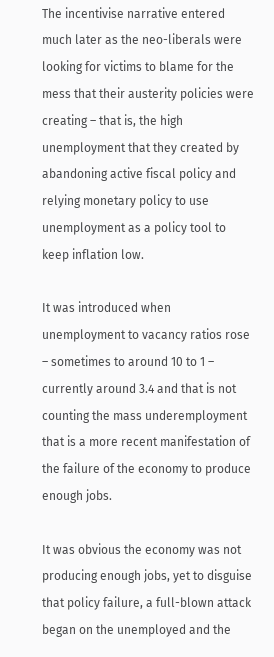The incentivise narrative entered much later as the neo-liberals were looking for victims to blame for the mess that their austerity policies were creating – that is, the high unemployment that they created by abandoning active fiscal policy and relying monetary policy to use unemployment as a policy tool to keep inflation low.

It was introduced when unemployment to vacancy ratios rose – sometimes to around 10 to 1 – currently around 3.4 and that is not counting the mass underemployment that is a more recent manifestation of the failure of the economy to produce enough jobs.

It was obvious the economy was not producing enough jobs, yet to disguise that policy failure, a full-blown attack began on the unemployed and the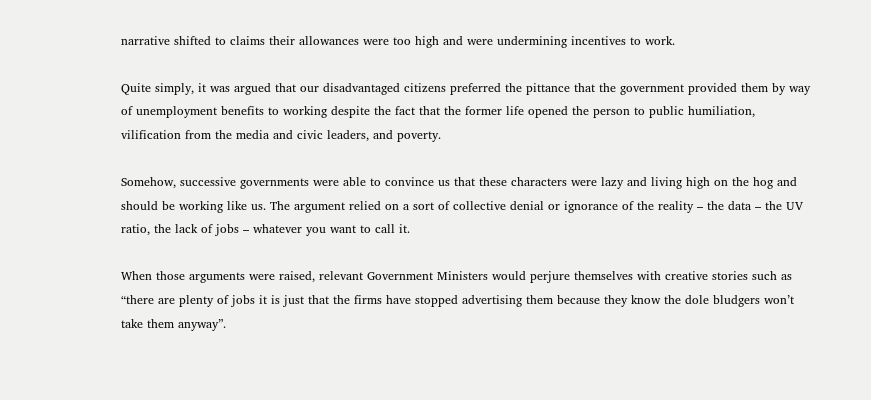narrative shifted to claims their allowances were too high and were undermining incentives to work.

Quite simply, it was argued that our disadvantaged citizens preferred the pittance that the government provided them by way of unemployment benefits to working despite the fact that the former life opened the person to public humiliation, vilification from the media and civic leaders, and poverty.

Somehow, successive governments were able to convince us that these characters were lazy and living high on the hog and should be working like us. The argument relied on a sort of collective denial or ignorance of the reality – the data – the UV ratio, the lack of jobs – whatever you want to call it.

When those arguments were raised, relevant Government Ministers would perjure themselves with creative stories such as “there are plenty of jobs it is just that the firms have stopped advertising them because they know the dole bludgers won’t take them anyway”.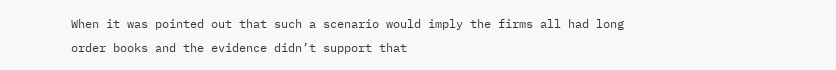When it was pointed out that such a scenario would imply the firms all had long order books and the evidence didn’t support that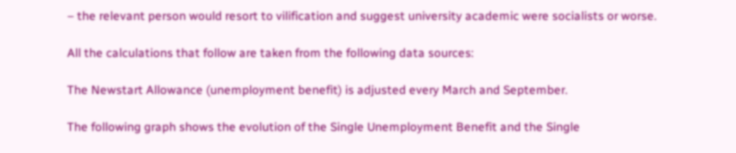– the relevant person would resort to vilification and suggest university academic were socialists or worse.

All the calculations that follow are taken from the following data sources:

The Newstart Allowance (unemployment benefit) is adjusted every March and September.

The following graph shows the evolution of the Single Unemployment Benefit and the Single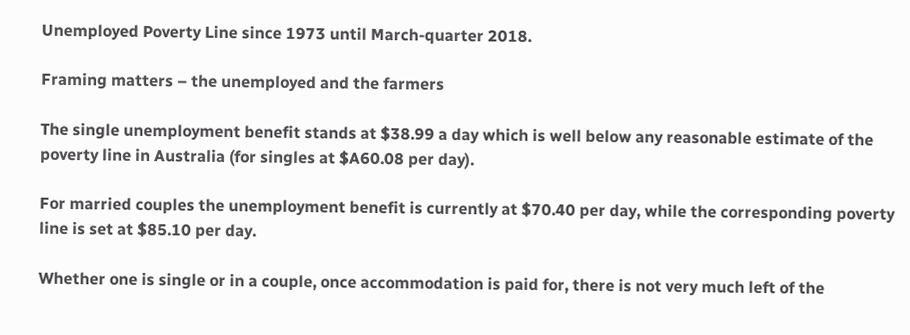Unemployed Poverty Line since 1973 until March-quarter 2018.

Framing matters – the unemployed and the farmers

The single unemployment benefit stands at $38.99 a day which is well below any reasonable estimate of the poverty line in Australia (for singles at $A60.08 per day).

For married couples the unemployment benefit is currently at $70.40 per day, while the corresponding poverty line is set at $85.10 per day.

Whether one is single or in a couple, once accommodation is paid for, there is not very much left of the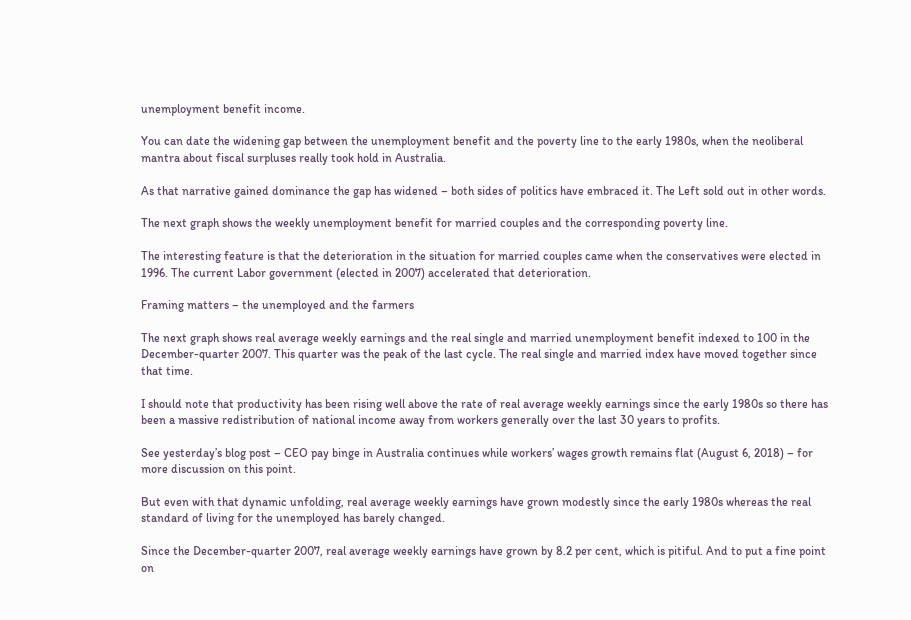unemployment benefit income.

You can date the widening gap between the unemployment benefit and the poverty line to the early 1980s, when the neoliberal mantra about fiscal surpluses really took hold in Australia.

As that narrative gained dominance the gap has widened – both sides of politics have embraced it. The Left sold out in other words.

The next graph shows the weekly unemployment benefit for married couples and the corresponding poverty line.

The interesting feature is that the deterioration in the situation for married couples came when the conservatives were elected in 1996. The current Labor government (elected in 2007) accelerated that deterioration.

Framing matters – the unemployed and the farmers

The next graph shows real average weekly earnings and the real single and married unemployment benefit indexed to 100 in the December-quarter 2007. This quarter was the peak of the last cycle. The real single and married index have moved together since that time.

I should note that productivity has been rising well above the rate of real average weekly earnings since the early 1980s so there has been a massive redistribution of national income away from workers generally over the last 30 years to profits.

See yesterday’s blog post – CEO pay binge in Australia continues while workers’ wages growth remains flat (August 6, 2018) – for more discussion on this point.

But even with that dynamic unfolding, real average weekly earnings have grown modestly since the early 1980s whereas the real standard of living for the unemployed has barely changed.

Since the December-quarter 2007, real average weekly earnings have grown by 8.2 per cent, which is pitiful. And to put a fine point on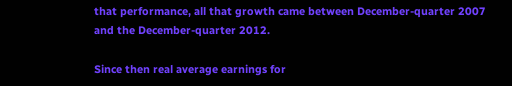that performance, all that growth came between December-quarter 2007 and the December-quarter 2012.

Since then real average earnings for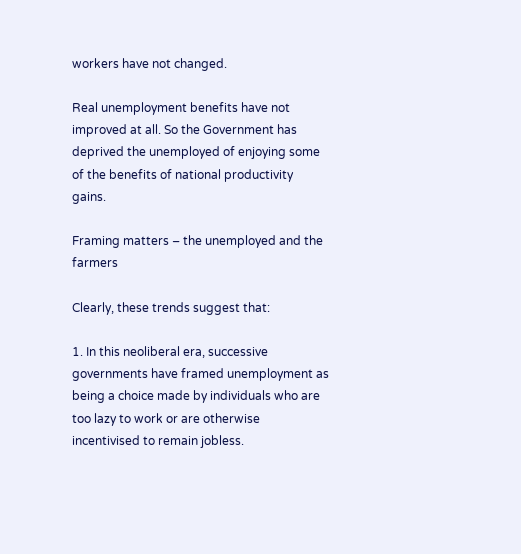workers have not changed.

Real unemployment benefits have not improved at all. So the Government has deprived the unemployed of enjoying some of the benefits of national productivity gains.

Framing matters – the unemployed and the farmers

Clearly, these trends suggest that:

1. In this neoliberal era, successive governments have framed unemployment as being a choice made by individuals who are too lazy to work or are otherwise incentivised to remain jobless.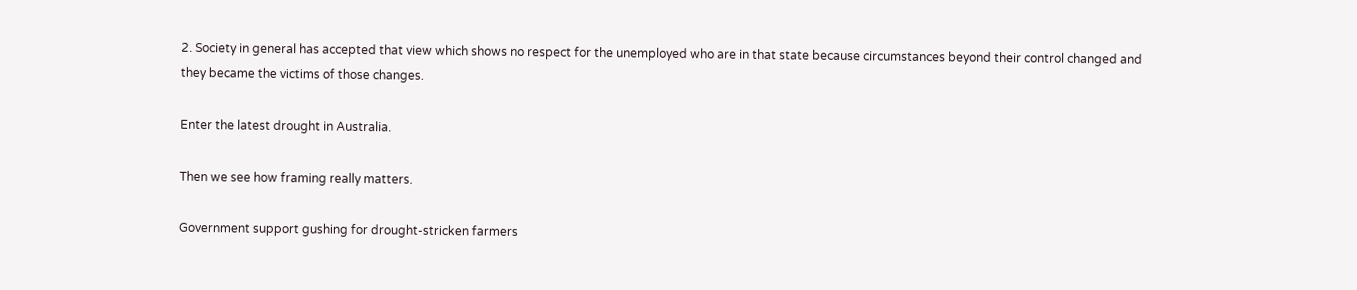2. Society in general has accepted that view which shows no respect for the unemployed who are in that state because circumstances beyond their control changed and they became the victims of those changes.

Enter the latest drought in Australia.

Then we see how framing really matters.

Government support gushing for drought-stricken farmers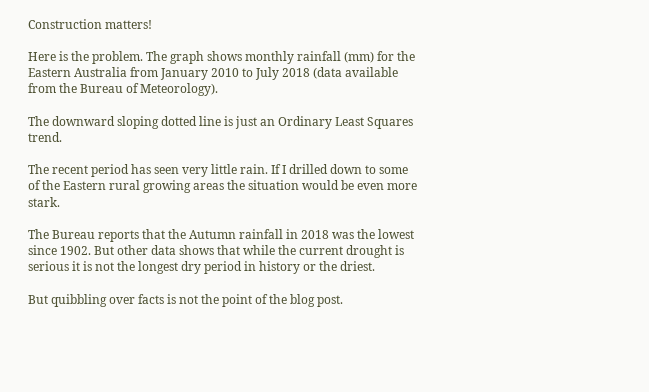Construction matters!

Here is the problem. The graph shows monthly rainfall (mm) for the Eastern Australia from January 2010 to July 2018 (data available from the Bureau of Meteorology).

The downward sloping dotted line is just an Ordinary Least Squares trend.

The recent period has seen very little rain. If I drilled down to some of the Eastern rural growing areas the situation would be even more stark.

The Bureau reports that the Autumn rainfall in 2018 was the lowest since 1902. But other data shows that while the current drought is serious it is not the longest dry period in history or the driest.

But quibbling over facts is not the point of the blog post.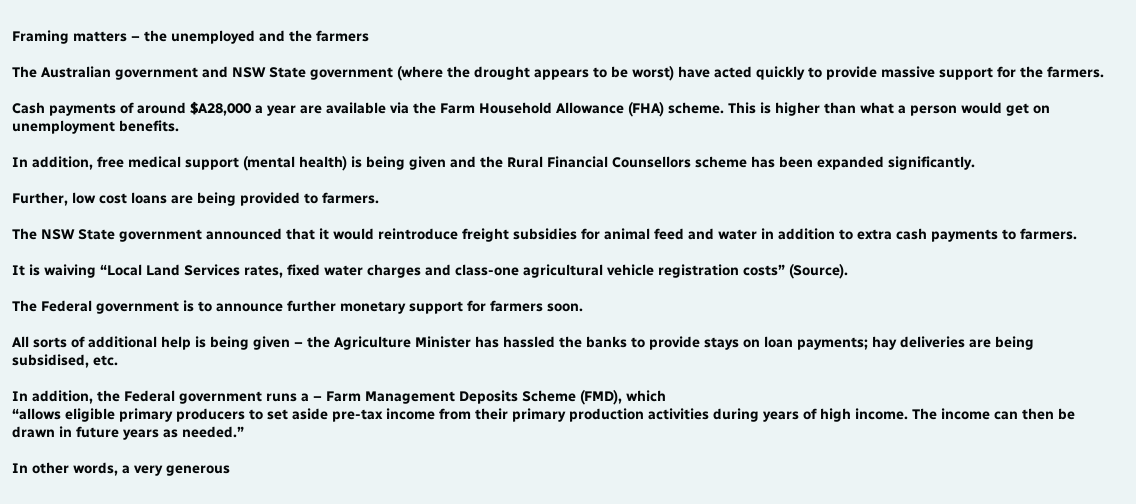Framing matters – the unemployed and the farmers

The Australian government and NSW State government (where the drought appears to be worst) have acted quickly to provide massive support for the farmers.

Cash payments of around $A28,000 a year are available via the Farm Household Allowance (FHA) scheme. This is higher than what a person would get on unemployment benefits.

In addition, free medical support (mental health) is being given and the Rural Financial Counsellors scheme has been expanded significantly.

Further, low cost loans are being provided to farmers.

The NSW State government announced that it would reintroduce freight subsidies for animal feed and water in addition to extra cash payments to farmers.

It is waiving “Local Land Services rates, fixed water charges and class-one agricultural vehicle registration costs” (Source).

The Federal government is to announce further monetary support for farmers soon.

All sorts of additional help is being given – the Agriculture Minister has hassled the banks to provide stays on loan payments; hay deliveries are being subsidised, etc.

In addition, the Federal government runs a – Farm Management Deposits Scheme (FMD), which
“allows eligible primary producers to set aside pre-tax income from their primary production activities during years of high income. The income can then be drawn in future years as needed.”

In other words, a very generous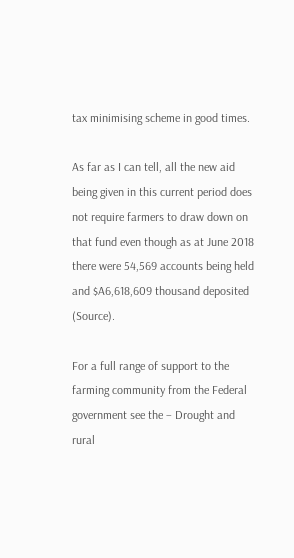tax minimising scheme in good times.

As far as I can tell, all the new aid being given in this current period does not require farmers to draw down on that fund even though as at June 2018 there were 54,569 accounts being held and $A6,618,609 thousand deposited (Source).

For a full range of support to the farming community from the Federal government see the – Drought and rural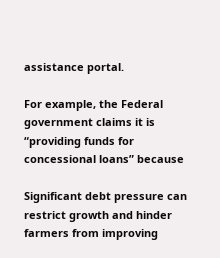assistance portal.

For example, the Federal government claims it is “providing funds for concessional loans” because

Significant debt pressure can restrict growth and hinder farmers from improving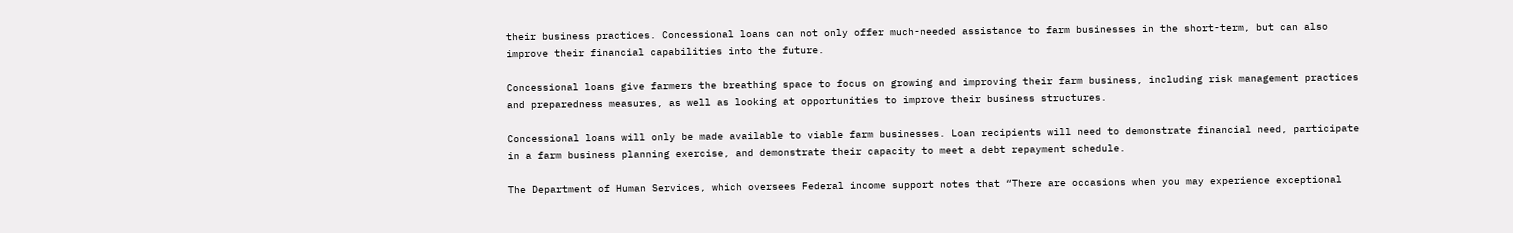their business practices. Concessional loans can not only offer much-needed assistance to farm businesses in the short-term, but can also improve their financial capabilities into the future.

Concessional loans give farmers the breathing space to focus on growing and improving their farm business, including risk management practices and preparedness measures, as well as looking at opportunities to improve their business structures.

Concessional loans will only be made available to viable farm businesses. Loan recipients will need to demonstrate financial need, participate in a farm business planning exercise, and demonstrate their capacity to meet a debt repayment schedule.

The Department of Human Services, which oversees Federal income support notes that “There are occasions when you may experience exceptional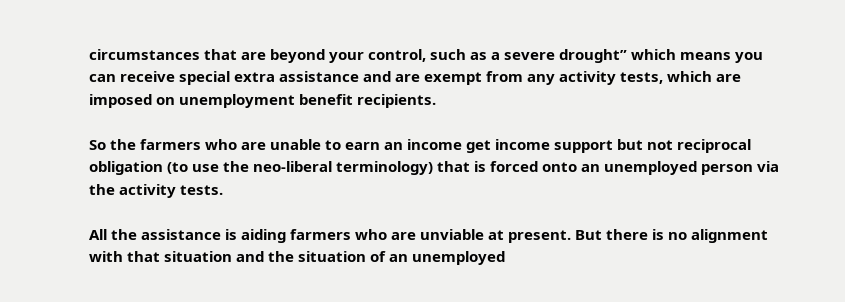circumstances that are beyond your control, such as a severe drought” which means you can receive special extra assistance and are exempt from any activity tests, which are imposed on unemployment benefit recipients.

So the farmers who are unable to earn an income get income support but not reciprocal obligation (to use the neo-liberal terminology) that is forced onto an unemployed person via the activity tests.

All the assistance is aiding farmers who are unviable at present. But there is no alignment with that situation and the situation of an unemployed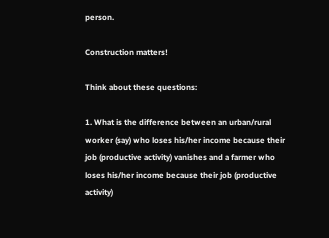person.

Construction matters!

Think about these questions:

1. What is the difference between an urban/rural worker (say) who loses his/her income because their job (productive activity) vanishes and a farmer who loses his/her income because their job (productive activity)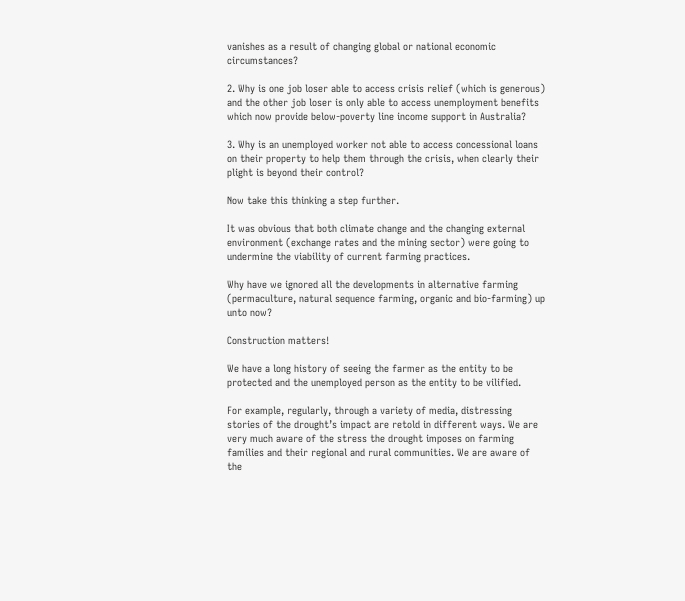vanishes as a result of changing global or national economic circumstances?

2. Why is one job loser able to access crisis relief (which is generous) and the other job loser is only able to access unemployment benefits which now provide below-poverty line income support in Australia?

3. Why is an unemployed worker not able to access concessional loans on their property to help them through the crisis, when clearly their plight is beyond their control?

Now take this thinking a step further.

It was obvious that both climate change and the changing external environment (exchange rates and the mining sector) were going to undermine the viability of current farming practices.

Why have we ignored all the developments in alternative farming (permaculture, natural sequence farming, organic and bio-farming) up unto now?

Construction matters!

We have a long history of seeing the farmer as the entity to be protected and the unemployed person as the entity to be vilified.

For example, regularly, through a variety of media, distressing stories of the drought’s impact are retold in different ways. We are very much aware of the stress the drought imposes on farming families and their regional and rural communities. We are aware of the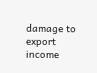damage to export income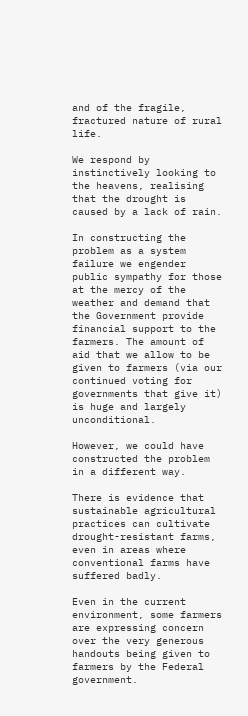and of the fragile, fractured nature of rural life.

We respond by instinctively looking to the heavens, realising that the drought is caused by a lack of rain.

In constructing the problem as a system failure we engender public sympathy for those at the mercy of the weather and demand that the Government provide financial support to the farmers. The amount of aid that we allow to be given to farmers (via our continued voting for governments that give it) is huge and largely unconditional.

However, we could have constructed the problem in a different way.

There is evidence that sustainable agricultural practices can cultivate drought-resistant farms, even in areas where conventional farms have suffered badly.

Even in the current environment, some farmers are expressing concern over the very generous handouts being given to farmers by the Federal government.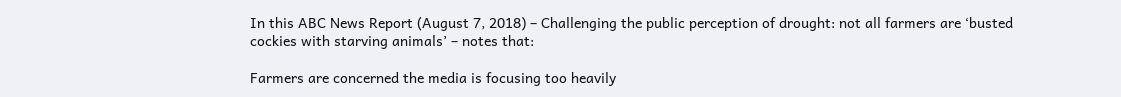In this ABC News Report (August 7, 2018) – Challenging the public perception of drought: not all farmers are ‘busted cockies with starving animals’ – notes that:

Farmers are concerned the media is focusing too heavily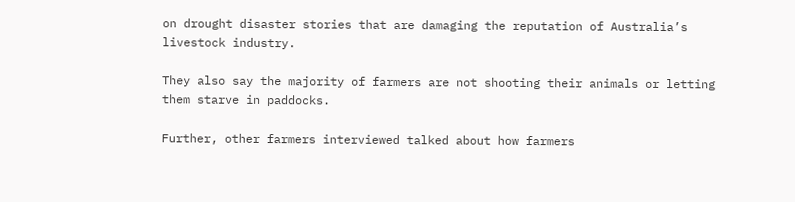on drought disaster stories that are damaging the reputation of Australia’s livestock industry.

They also say the majority of farmers are not shooting their animals or letting them starve in paddocks.

Further, other farmers interviewed talked about how farmers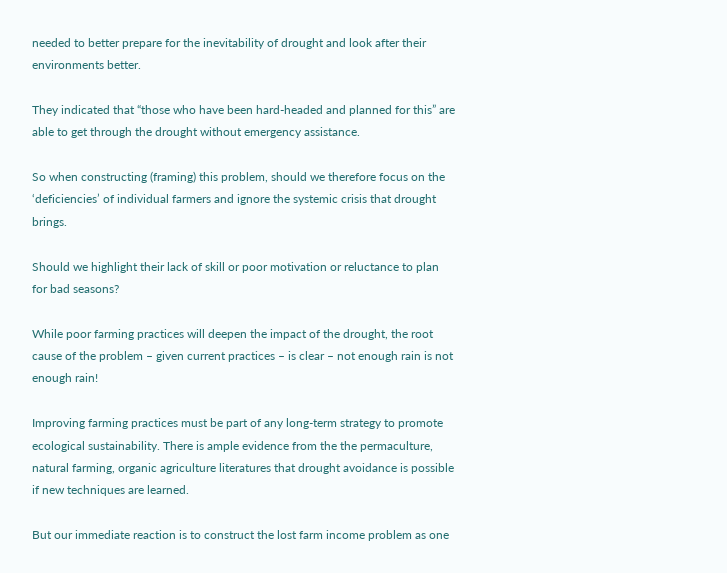needed to better prepare for the inevitability of drought and look after their environments better.

They indicated that “those who have been hard-headed and planned for this” are able to get through the drought without emergency assistance.

So when constructing (framing) this problem, should we therefore focus on the ‘deficiencies’ of individual farmers and ignore the systemic crisis that drought brings.

Should we highlight their lack of skill or poor motivation or reluctance to plan for bad seasons?

While poor farming practices will deepen the impact of the drought, the root cause of the problem – given current practices – is clear – not enough rain is not enough rain!

Improving farming practices must be part of any long-term strategy to promote ecological sustainability. There is ample evidence from the the permaculture, natural farming, organic agriculture literatures that drought avoidance is possible if new techniques are learned.

But our immediate reaction is to construct the lost farm income problem as one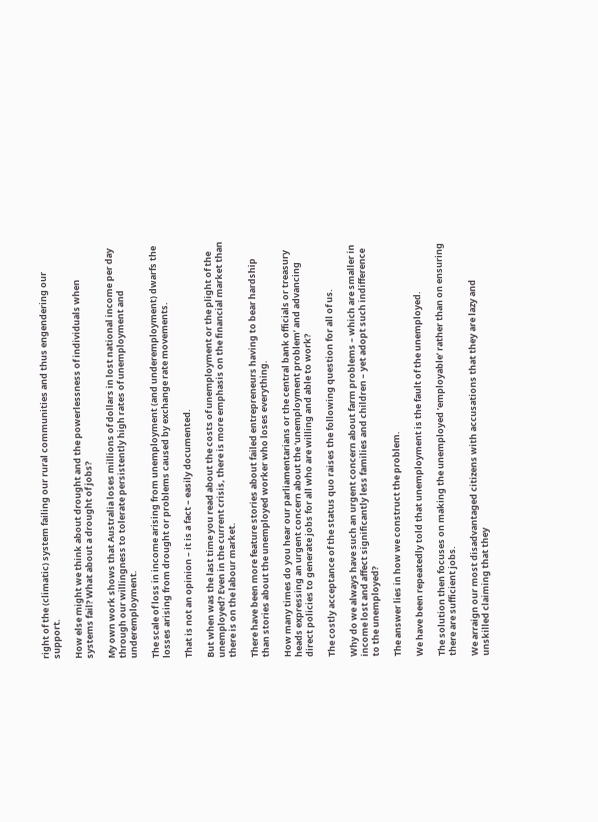right of the (climatic) system failing our rural communities and thus engendering our support.

How else might we think about drought and the powerlessness of individuals when systems fail? What about a drought of jobs?

My own work shows that Australia loses millions of dollars in lost national income per day through our willingness to tolerate persistently high rates of unemployment and underemployment.

The scale of loss in income arising from unemployment (and underemployment) dwarfs the losses arising from drought or problems caused by exchange rate movements.

That is not an opinion – it is a fact – easily documented.

But when was the last time you read about the costs of unemployment or the plight of the unemployed? Even in the current crisis, there is more emphasis on the financial market than there is on the labour market.

There have been more feature stories about failed entrepreneurs having to bear hardship than stories about the unemployed worker who loses everything.

How many times do you hear our parliamentarians or the central bank officials or treasury heads expressing an urgent concern about the ‘unemployment problem’ and advancing direct policies to generate jobs for all who are willing and able to work?

The costly acceptance of the status quo raises the following question for all of us.

Why do we always have such an urgent concern about farm problems – which are smaller in income lost and affect significantly less families and children – yet adopt such indifference to the unemployed?

The answer lies in how we construct the problem.

We have been repeatedly told that unemployment is the fault of the unemployed.

The solution then focuses on making the unemployed ’employable’ rather than on ensuring there are sufficient jobs.

We arraign our most disadvantaged citizens with accusations that they are lazy and unskilled claiming that they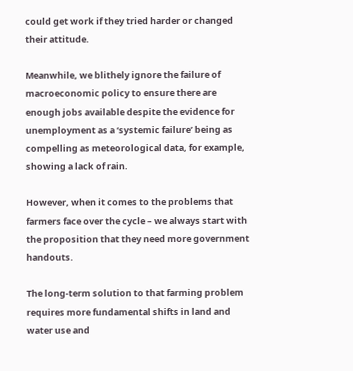could get work if they tried harder or changed their attitude.

Meanwhile, we blithely ignore the failure of macroeconomic policy to ensure there are enough jobs available despite the evidence for unemployment as a ‘systemic failure’ being as compelling as meteorological data, for example, showing a lack of rain.

However, when it comes to the problems that farmers face over the cycle – we always start with the proposition that they need more government handouts.

The long-term solution to that farming problem requires more fundamental shifts in land and water use and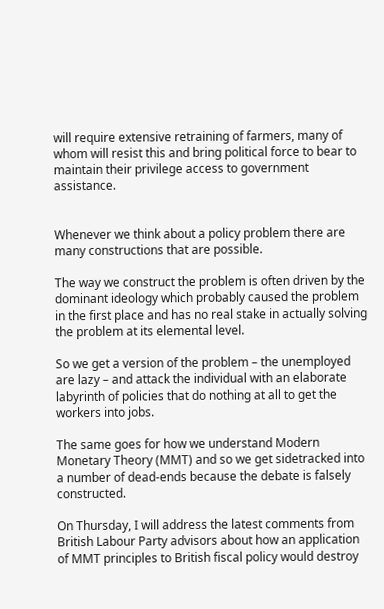will require extensive retraining of farmers, many of whom will resist this and bring political force to bear to maintain their privilege access to government assistance.


Whenever we think about a policy problem there are many constructions that are possible.

The way we construct the problem is often driven by the dominant ideology which probably caused the problem in the first place and has no real stake in actually solving the problem at its elemental level.

So we get a version of the problem – the unemployed are lazy – and attack the individual with an elaborate labyrinth of policies that do nothing at all to get the workers into jobs.

The same goes for how we understand Modern Monetary Theory (MMT) and so we get sidetracked into a number of dead-ends because the debate is falsely constructed.

On Thursday, I will address the latest comments from British Labour Party advisors about how an application of MMT principles to British fiscal policy would destroy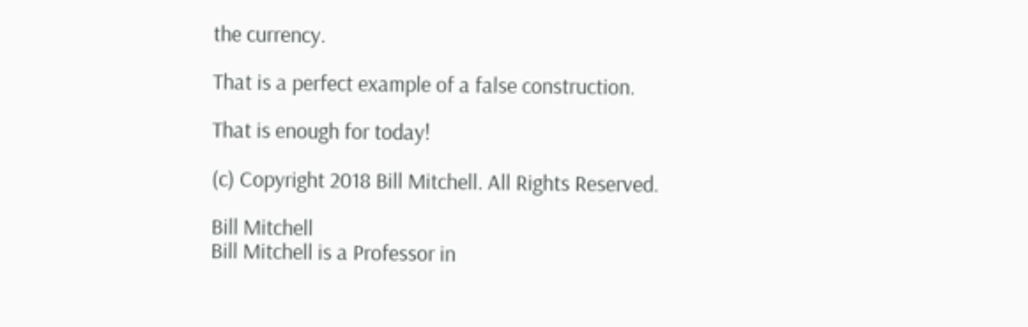the currency.

That is a perfect example of a false construction.

That is enough for today!

(c) Copyright 2018 Bill Mitchell. All Rights Reserved.

Bill Mitchell
Bill Mitchell is a Professor in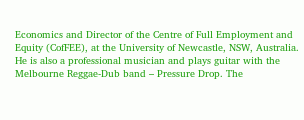Economics and Director of the Centre of Full Employment and Equity (CofFEE), at the University of Newcastle, NSW, Australia. He is also a professional musician and plays guitar with the Melbourne Reggae-Dub band – Pressure Drop. The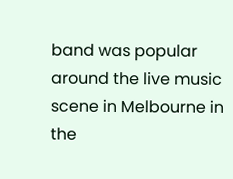band was popular around the live music scene in Melbourne in the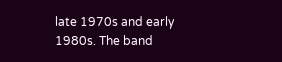late 1970s and early 1980s. The band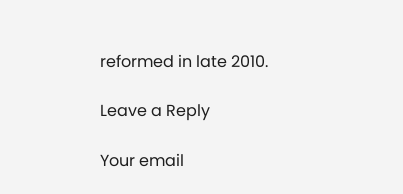reformed in late 2010.

Leave a Reply

Your email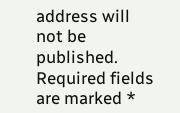address will not be published. Required fields are marked *